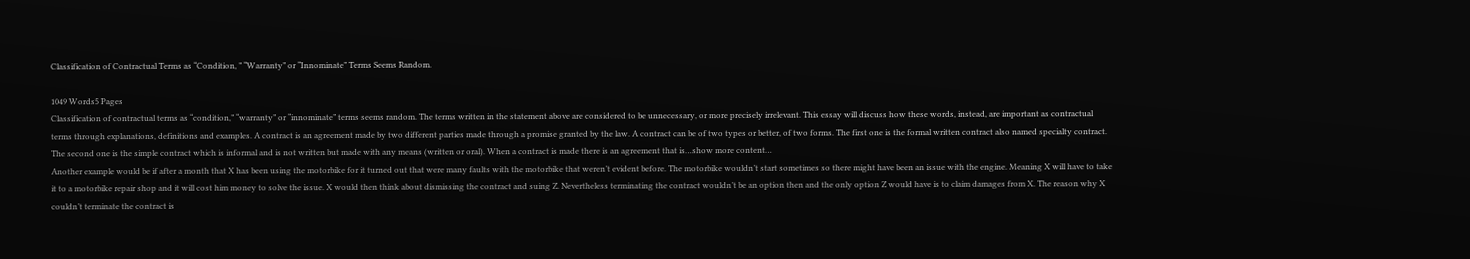Classification of Contractual Terms as “Condition, ” “Warranty” or “Innominate” Terms Seems Random.

1049 Words5 Pages
Classification of contractual terms as “condition,” “warranty” or “innominate” terms seems random. The terms written in the statement above are considered to be unnecessary, or more precisely irrelevant. This essay will discuss how these words, instead, are important as contractual terms through explanations, definitions and examples. A contract is an agreement made by two different parties made through a promise granted by the law. A contract can be of two types or better, of two forms. The first one is the formal written contract also named specialty contract. The second one is the simple contract which is informal and is not written but made with any means (written or oral). When a contract is made there is an agreement that is…show more content…
Another example would be if after a month that X has been using the motorbike for it turned out that were many faults with the motorbike that weren’t evident before. The motorbike wouldn’t start sometimes so there might have been an issue with the engine. Meaning X will have to take it to a motorbike repair shop and it will cost him money to solve the issue. X would then think about dismissing the contract and suing Z. Nevertheless terminating the contract wouldn’t be an option then and the only option Z would have is to claim damages from X. The reason why X couldn’t terminate the contract is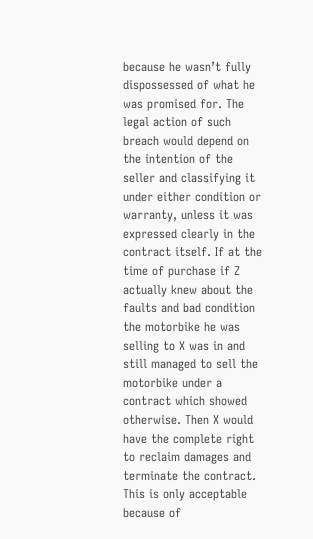because he wasn’t fully dispossessed of what he was promised for. The legal action of such breach would depend on the intention of the seller and classifying it under either condition or warranty, unless it was expressed clearly in the contract itself. If at the time of purchase if Z actually knew about the faults and bad condition the motorbike he was selling to X was in and still managed to sell the motorbike under a contract which showed otherwise. Then X would have the complete right to reclaim damages and terminate the contract. This is only acceptable because of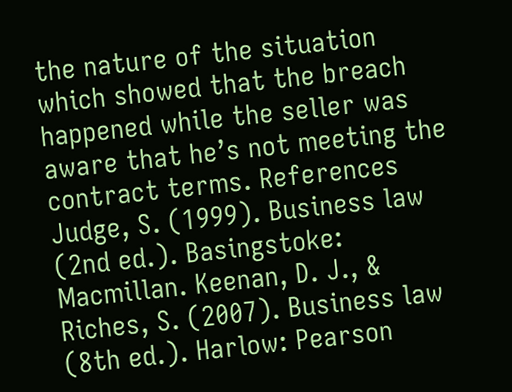the nature of the situation which showed that the breach happened while the seller was aware that he’s not meeting the contract terms. References Judge, S. (1999). Business law (2nd ed.). Basingstoke: Macmillan. Keenan, D. J., & Riches, S. (2007). Business law (8th ed.). Harlow: Pearson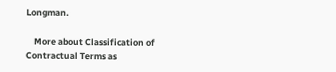Longman.

    More about Classification of Contractual Terms as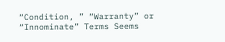“Condition, ” “Warranty” or “Innominate” Terms Seems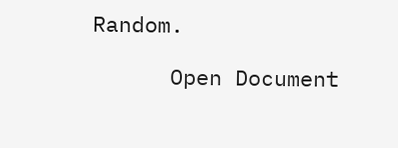Random.

      Open Document